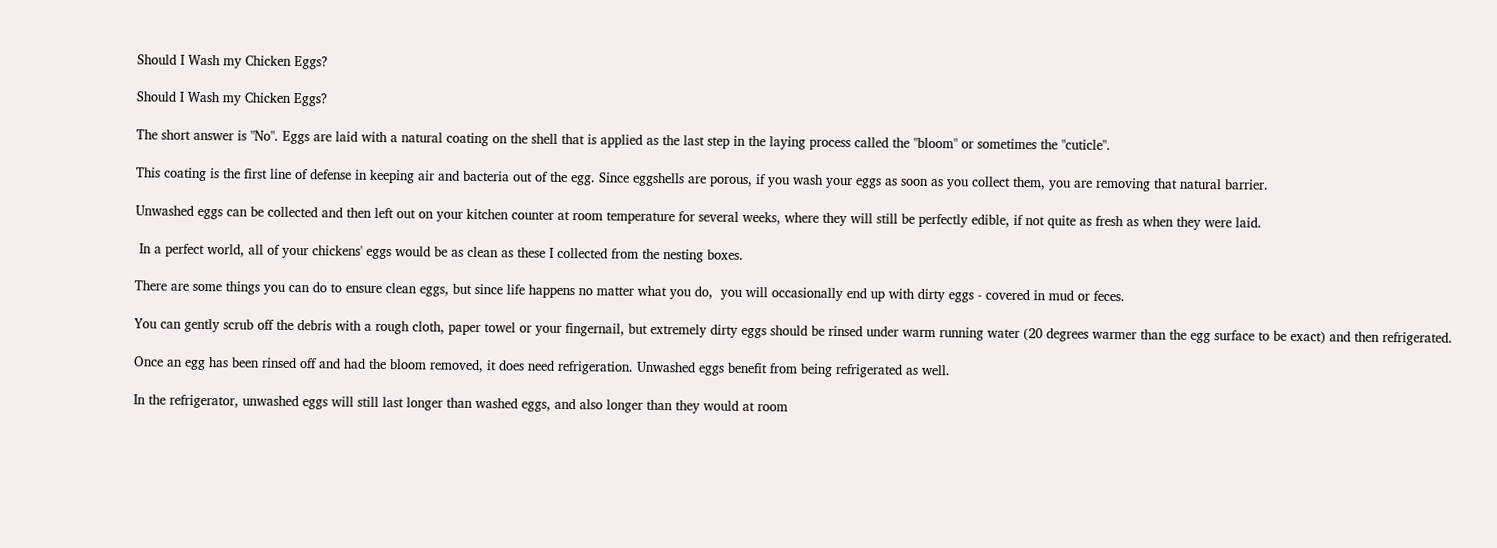Should I Wash my Chicken Eggs?

Should I Wash my Chicken Eggs?

The short answer is "No". Eggs are laid with a natural coating on the shell that is applied as the last step in the laying process called the "bloom" or sometimes the "cuticle".

This coating is the first line of defense in keeping air and bacteria out of the egg. Since eggshells are porous, if you wash your eggs as soon as you collect them, you are removing that natural barrier.

Unwashed eggs can be collected and then left out on your kitchen counter at room temperature for several weeks, where they will still be perfectly edible, if not quite as fresh as when they were laid.

 In a perfect world, all of your chickens' eggs would be as clean as these I collected from the nesting boxes.

There are some things you can do to ensure clean eggs, but since life happens no matter what you do,  you will occasionally end up with dirty eggs - covered in mud or feces.

You can gently scrub off the debris with a rough cloth, paper towel or your fingernail, but extremely dirty eggs should be rinsed under warm running water (20 degrees warmer than the egg surface to be exact) and then refrigerated.

Once an egg has been rinsed off and had the bloom removed, it does need refrigeration. Unwashed eggs benefit from being refrigerated as well.

In the refrigerator, unwashed eggs will still last longer than washed eggs, and also longer than they would at room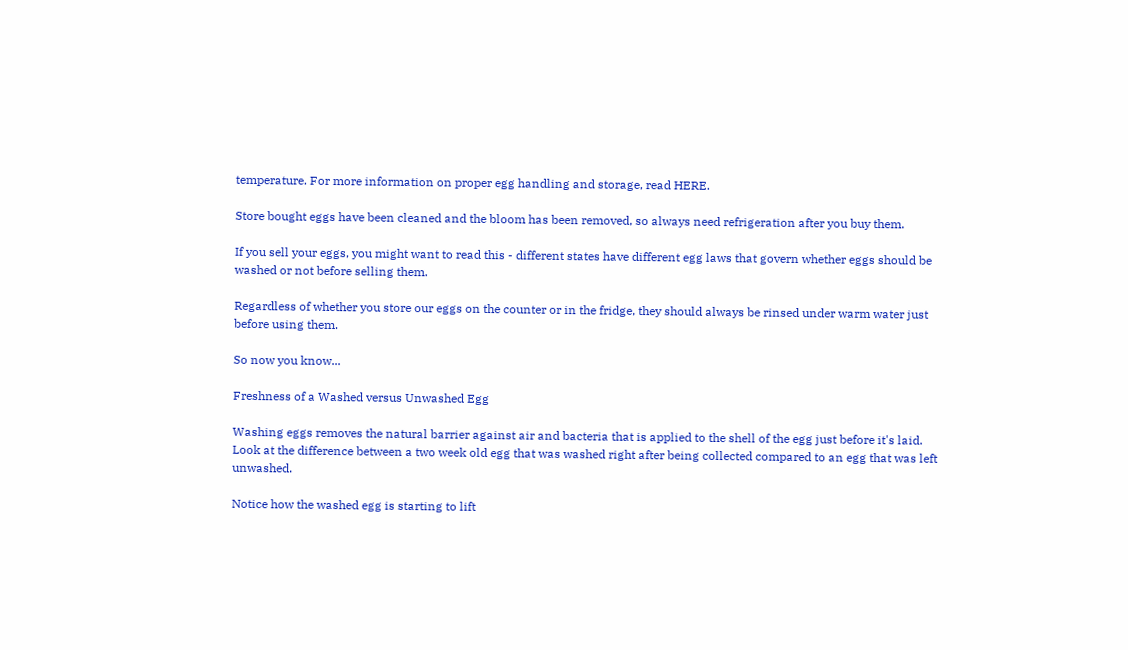temperature. For more information on proper egg handling and storage, read HERE.

Store bought eggs have been cleaned and the bloom has been removed, so always need refrigeration after you buy them.

If you sell your eggs, you might want to read this - different states have different egg laws that govern whether eggs should be washed or not before selling them.

Regardless of whether you store our eggs on the counter or in the fridge, they should always be rinsed under warm water just before using them.

So now you know...

Freshness of a Washed versus Unwashed Egg

Washing eggs removes the natural barrier against air and bacteria that is applied to the shell of the egg just before it's laid. Look at the difference between a two week old egg that was washed right after being collected compared to an egg that was left unwashed.

Notice how the washed egg is starting to lift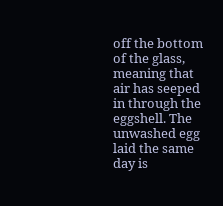off the bottom of the glass, meaning that air has seeped in through the eggshell. The unwashed egg laid the same day is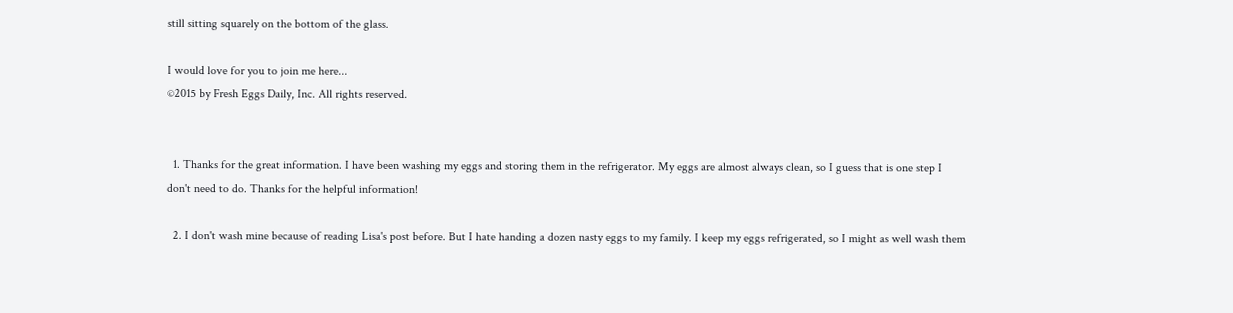still sitting squarely on the bottom of the glass.

I would love for you to join me here...
©2015 by Fresh Eggs Daily, Inc. All rights reserved.


  1. Thanks for the great information. I have been washing my eggs and storing them in the refrigerator. My eggs are almost always clean, so I guess that is one step I don't need to do. Thanks for the helpful information!

  2. I don't wash mine because of reading Lisa's post before. But I hate handing a dozen nasty eggs to my family. I keep my eggs refrigerated, so I might as well wash them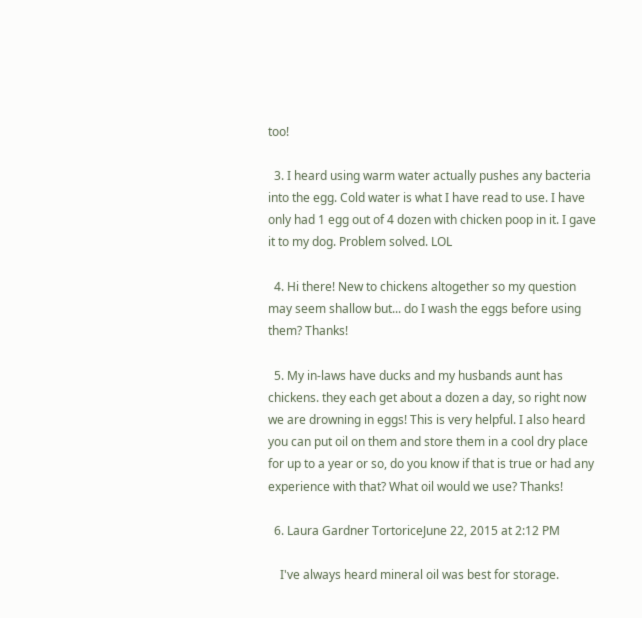too!

  3. I heard using warm water actually pushes any bacteria into the egg. Cold water is what I have read to use. I have only had 1 egg out of 4 dozen with chicken poop in it. I gave it to my dog. Problem solved. LOL

  4. Hi there! New to chickens altogether so my question may seem shallow but... do I wash the eggs before using them? Thanks!

  5. My in-laws have ducks and my husbands aunt has chickens. they each get about a dozen a day, so right now we are drowning in eggs! This is very helpful. I also heard you can put oil on them and store them in a cool dry place for up to a year or so, do you know if that is true or had any experience with that? What oil would we use? Thanks!

  6. Laura Gardner TortoriceJune 22, 2015 at 2:12 PM

    I've always heard mineral oil was best for storage.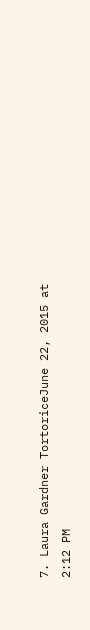7. Laura Gardner TortoriceJune 22, 2015 at 2:12 PM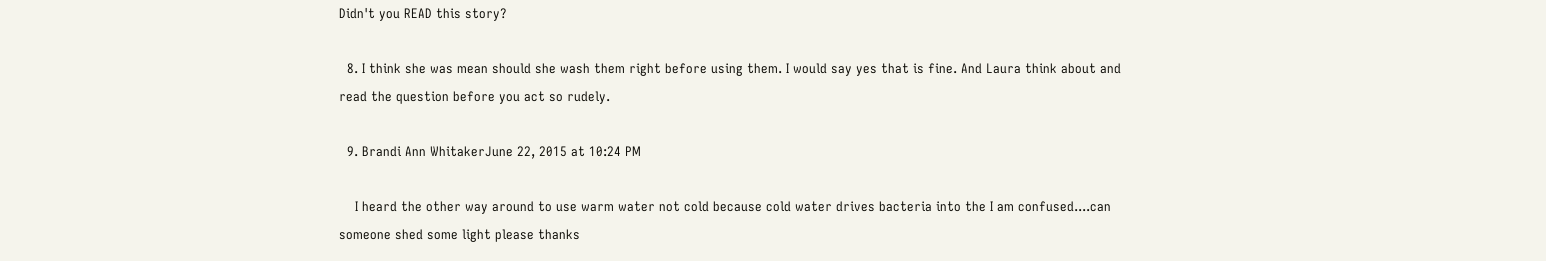Didn't you READ this story?

  8. I think she was mean should she wash them right before using them. I would say yes that is fine. And Laura think about and read the question before you act so rudely.

  9. Brandi Ann WhitakerJune 22, 2015 at 10:24 PM

    I heard the other way around to use warm water not cold because cold water drives bacteria into the I am confused....can someone shed some light please thanks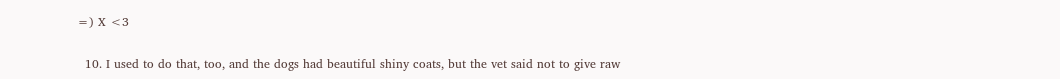=) X <3

  10. I used to do that, too, and the dogs had beautiful shiny coats, but the vet said not to give raw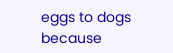eggs to dogs because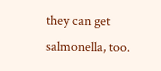they can get salmonella, too.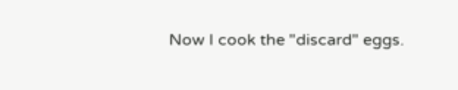Now I cook the "discard" eggs.